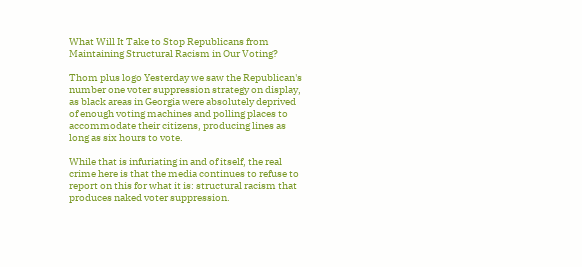What Will It Take to Stop Republicans from Maintaining Structural Racism in Our Voting?

Thom plus logo Yesterday we saw the Republican's number one voter suppression strategy on display, as black areas in Georgia were absolutely deprived of enough voting machines and polling places to accommodate their citizens, producing lines as long as six hours to vote.

While that is infuriating in and of itself, the real crime here is that the media continues to refuse to report on this for what it is: structural racism that produces naked voter suppression.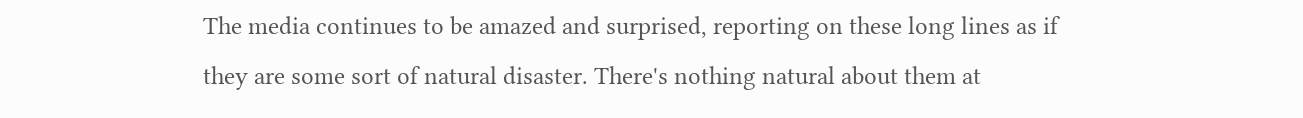The media continues to be amazed and surprised, reporting on these long lines as if they are some sort of natural disaster. There's nothing natural about them at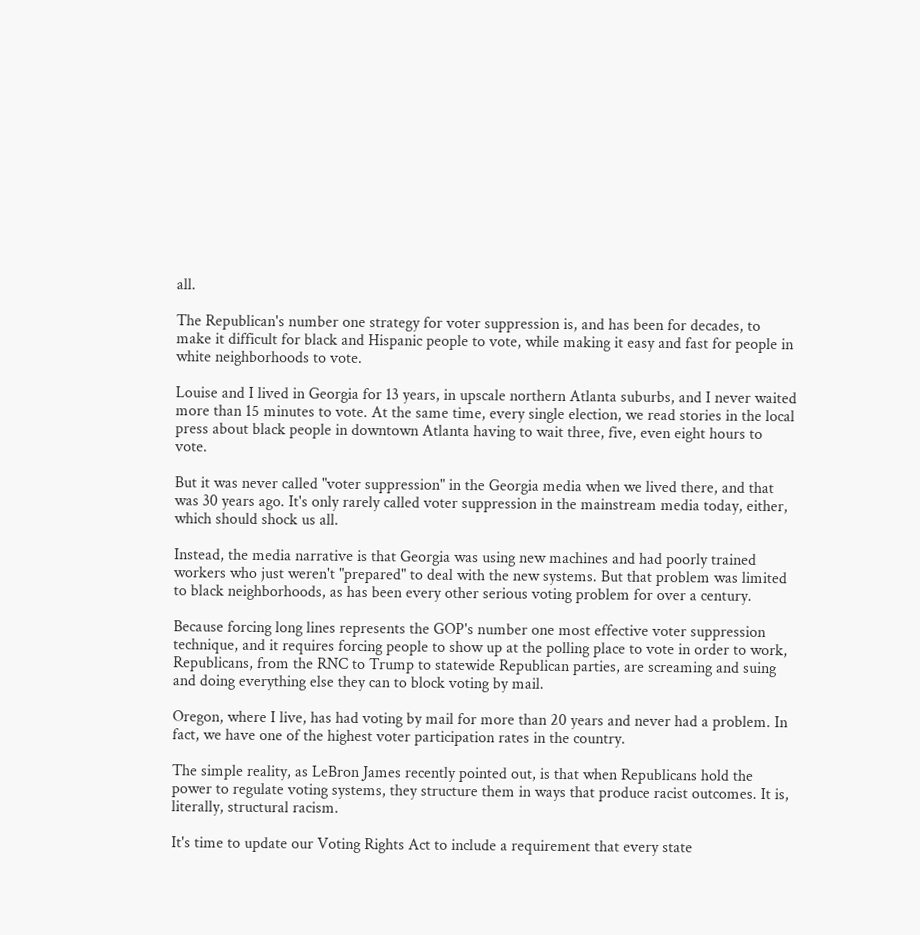all.

The Republican's number one strategy for voter suppression is, and has been for decades, to make it difficult for black and Hispanic people to vote, while making it easy and fast for people in white neighborhoods to vote.

Louise and I lived in Georgia for 13 years, in upscale northern Atlanta suburbs, and I never waited more than 15 minutes to vote. At the same time, every single election, we read stories in the local press about black people in downtown Atlanta having to wait three, five, even eight hours to vote.

But it was never called "voter suppression" in the Georgia media when we lived there, and that was 30 years ago. It's only rarely called voter suppression in the mainstream media today, either, which should shock us all.

Instead, the media narrative is that Georgia was using new machines and had poorly trained workers who just weren't "prepared" to deal with the new systems. But that problem was limited to black neighborhoods, as has been every other serious voting problem for over a century.

Because forcing long lines represents the GOP's number one most effective voter suppression technique, and it requires forcing people to show up at the polling place to vote in order to work, Republicans, from the RNC to Trump to statewide Republican parties, are screaming and suing and doing everything else they can to block voting by mail.

Oregon, where I live, has had voting by mail for more than 20 years and never had a problem. In fact, we have one of the highest voter participation rates in the country.

The simple reality, as LeBron James recently pointed out, is that when Republicans hold the power to regulate voting systems, they structure them in ways that produce racist outcomes. It is, literally, structural racism.

It's time to update our Voting Rights Act to include a requirement that every state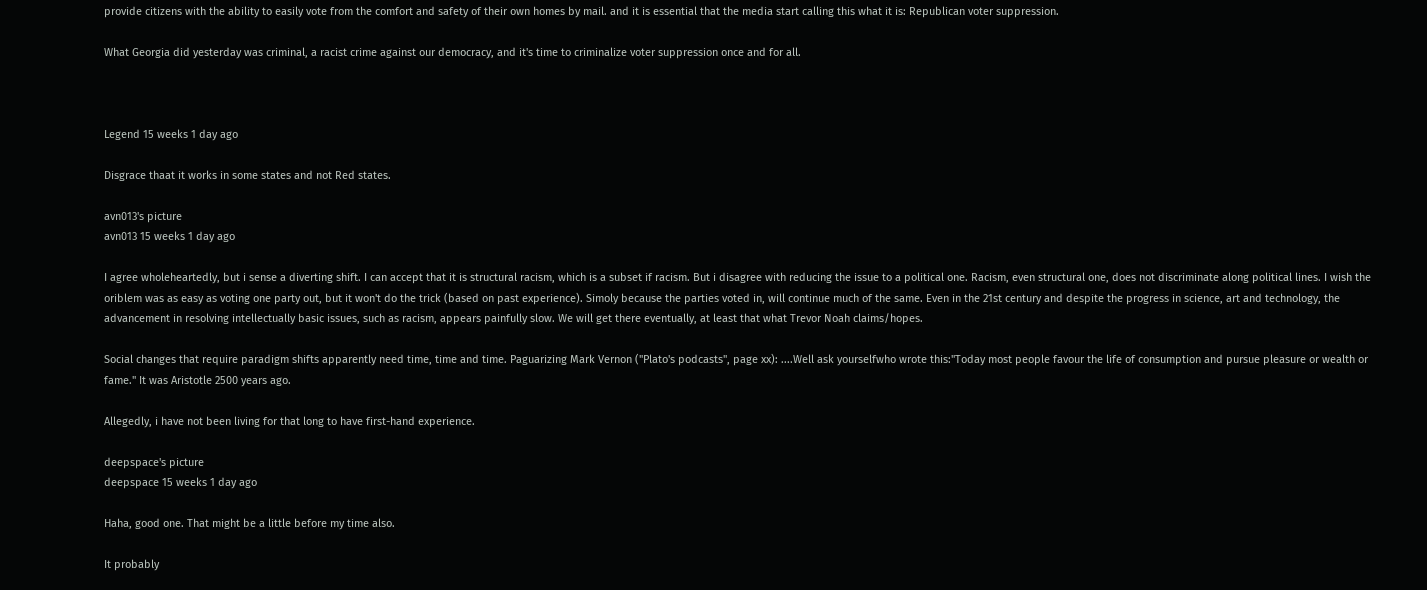provide citizens with the ability to easily vote from the comfort and safety of their own homes by mail. and it is essential that the media start calling this what it is: Republican voter suppression.

What Georgia did yesterday was criminal, a racist crime against our democracy, and it's time to criminalize voter suppression once and for all.



Legend 15 weeks 1 day ago

Disgrace thaat it works in some states and not Red states.

avn013's picture
avn013 15 weeks 1 day ago

I agree wholeheartedly, but i sense a diverting shift. I can accept that it is structural racism, which is a subset if racism. But i disagree with reducing the issue to a political one. Racism, even structural one, does not discriminate along political lines. I wish the oriblem was as easy as voting one party out, but it won't do the trick (based on past experience). Simoly because the parties voted in, will continue much of the same. Even in the 21st century and despite the progress in science, art and technology, the advancement in resolving intellectually basic issues, such as racism, appears painfully slow. We will get there eventually, at least that what Trevor Noah claims/hopes.

Social changes that require paradigm shifts apparently need time, time and time. Paguarizing Mark Vernon ("Plato's podcasts", page xx): ....Well ask yourselfwho wrote this:"Today most people favour the life of consumption and pursue pleasure or wealth or fame." It was Aristotle 2500 years ago.

Allegedly, i have not been living for that long to have first-hand experience.

deepspace's picture
deepspace 15 weeks 1 day ago

Haha, good one. That might be a little before my time also.

It probably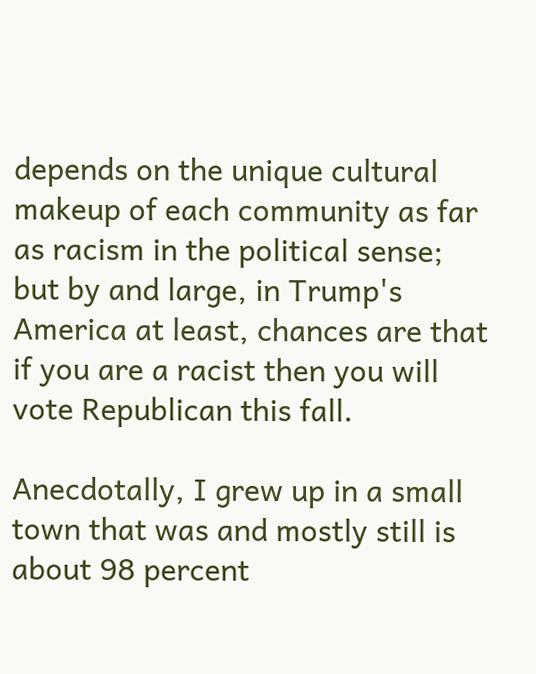depends on the unique cultural makeup of each community as far as racism in the political sense; but by and large, in Trump's America at least, chances are that if you are a racist then you will vote Republican this fall.

Anecdotally, I grew up in a small town that was and mostly still is about 98 percent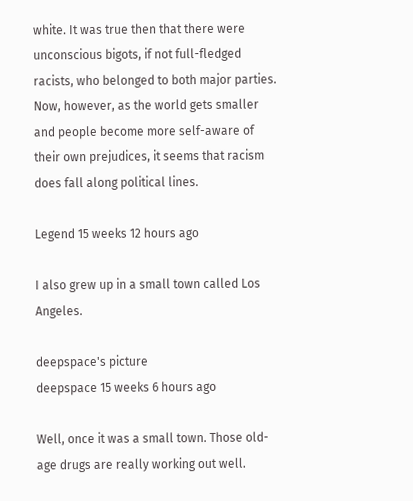white. It was true then that there were unconscious bigots, if not full-fledged racists, who belonged to both major parties. Now, however, as the world gets smaller and people become more self-aware of their own prejudices, it seems that racism does fall along political lines.

Legend 15 weeks 12 hours ago

I also grew up in a small town called Los Angeles.

deepspace's picture
deepspace 15 weeks 6 hours ago

Well, once it was a small town. Those old-age drugs are really working out well.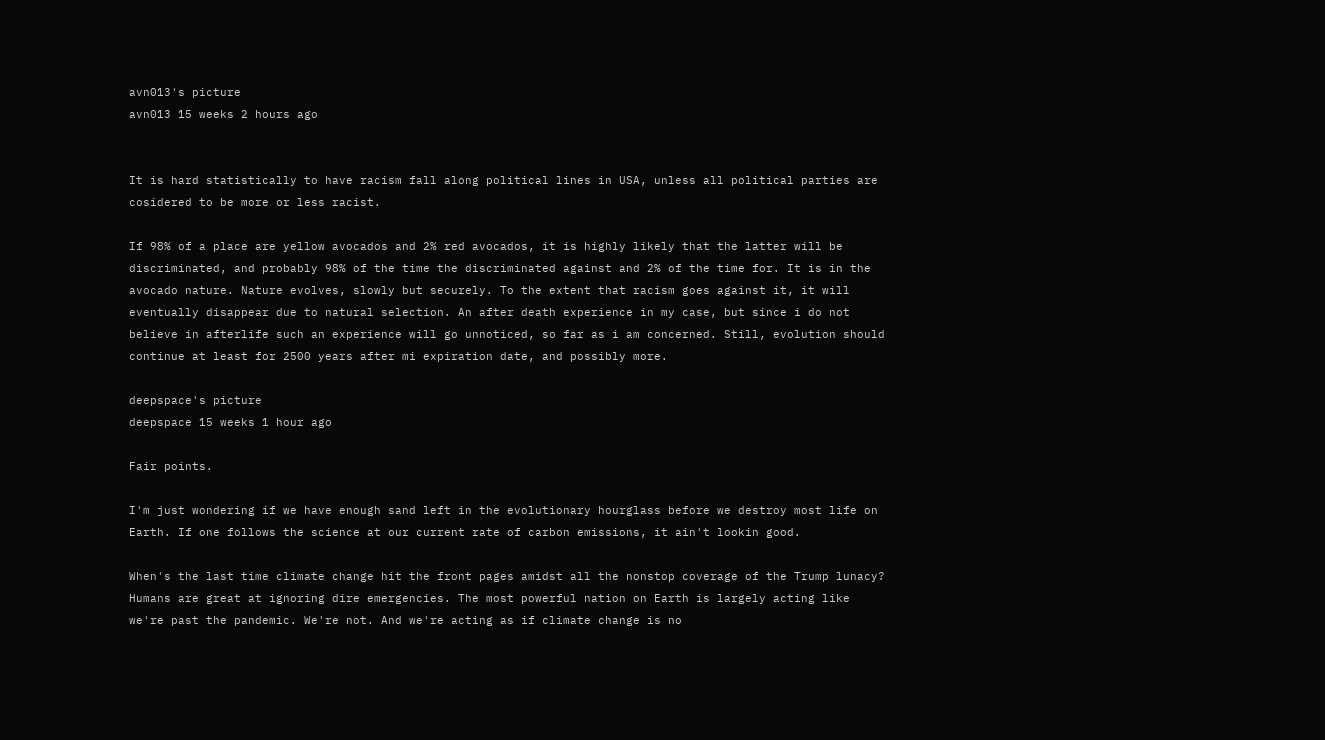avn013's picture
avn013 15 weeks 2 hours ago


It is hard statistically to have racism fall along political lines in USA, unless all political parties are cosidered to be more or less racist.

If 98% of a place are yellow avocados and 2% red avocados, it is highly likely that the latter will be discriminated, and probably 98% of the time the discriminated against and 2% of the time for. It is in the avocado nature. Nature evolves, slowly but securely. To the extent that racism goes against it, it will eventually disappear due to natural selection. An after death experience in my case, but since i do not believe in afterlife such an experience will go unnoticed, so far as i am concerned. Still, evolution should continue at least for 2500 years after mi expiration date, and possibly more.

deepspace's picture
deepspace 15 weeks 1 hour ago

Fair points.

I'm just wondering if we have enough sand left in the evolutionary hourglass before we destroy most life on Earth. If one follows the science at our current rate of carbon emissions, it ain't lookin good.

When's the last time climate change hit the front pages amidst all the nonstop coverage of the Trump lunacy? Humans are great at ignoring dire emergencies. The most powerful nation on Earth is largely acting like we're past the pandemic. We're not. And we're acting as if climate change is no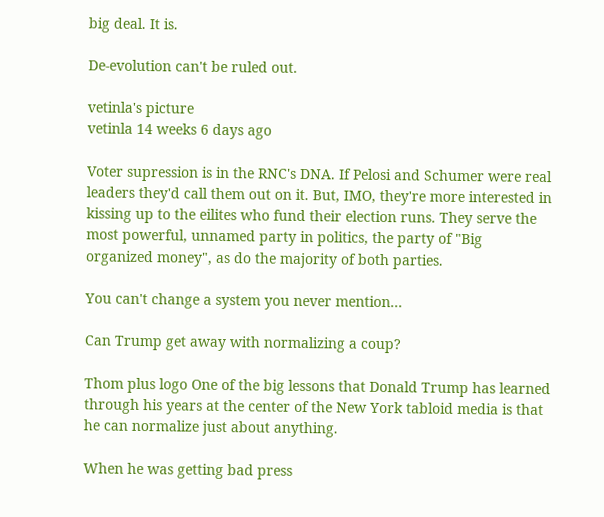big deal. It is.

De-evolution can't be ruled out.

vetinla's picture
vetinla 14 weeks 6 days ago

Voter supression is in the RNC's DNA. If Pelosi and Schumer were real leaders they'd call them out on it. But, IMO, they're more interested in kissing up to the eilites who fund their election runs. They serve the most powerful, unnamed party in politics, the party of "Big organized money", as do the majority of both parties.

You can't change a system you never mention...

Can Trump get away with normalizing a coup?

Thom plus logo One of the big lessons that Donald Trump has learned through his years at the center of the New York tabloid media is that he can normalize just about anything.

When he was getting bad press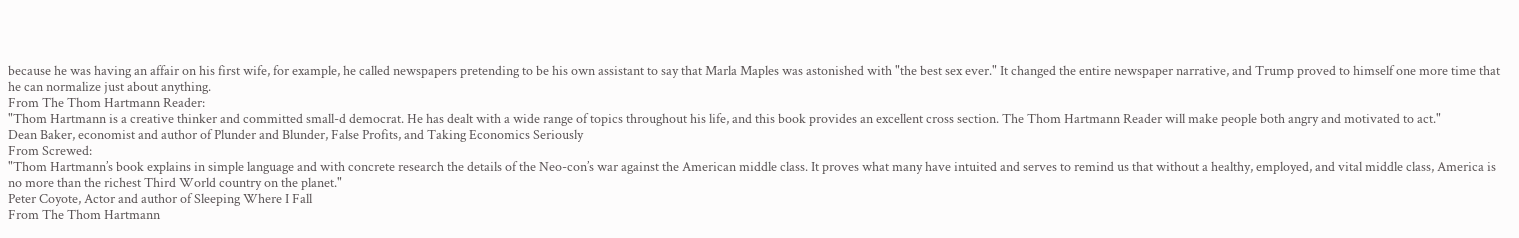because he was having an affair on his first wife, for example, he called newspapers pretending to be his own assistant to say that Marla Maples was astonished with "the best sex ever." It changed the entire newspaper narrative, and Trump proved to himself one more time that he can normalize just about anything.
From The Thom Hartmann Reader:
"Thom Hartmann is a creative thinker and committed small-d democrat. He has dealt with a wide range of topics throughout his life, and this book provides an excellent cross section. The Thom Hartmann Reader will make people both angry and motivated to act."
Dean Baker, economist and author of Plunder and Blunder, False Profits, and Taking Economics Seriously
From Screwed:
"Thom Hartmann’s book explains in simple language and with concrete research the details of the Neo-con’s war against the American middle class. It proves what many have intuited and serves to remind us that without a healthy, employed, and vital middle class, America is no more than the richest Third World country on the planet."
Peter Coyote, Actor and author of Sleeping Where I Fall
From The Thom Hartmann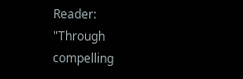Reader:
"Through compelling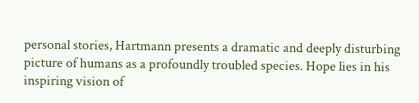personal stories, Hartmann presents a dramatic and deeply disturbing picture of humans as a profoundly troubled species. Hope lies in his inspiring vision of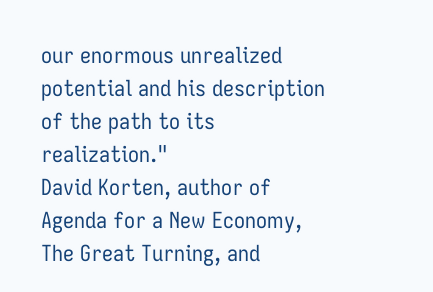our enormous unrealized potential and his description of the path to its realization."
David Korten, author of Agenda for a New Economy, The Great Turning, and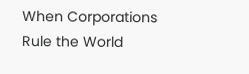When Corporations Rule the World